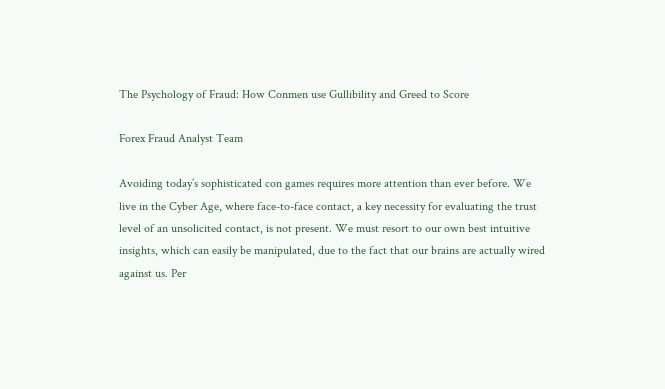The Psychology of Fraud: How Conmen use Gullibility and Greed to Score

Forex Fraud Analyst Team

Avoiding today’s sophisticated con games requires more attention than ever before. We live in the Cyber Age, where face-to-face contact, a key necessity for evaluating the trust level of an unsolicited contact, is not present. We must resort to our own best intuitive insights, which can easily be manipulated, due to the fact that our brains are actually wired against us. Per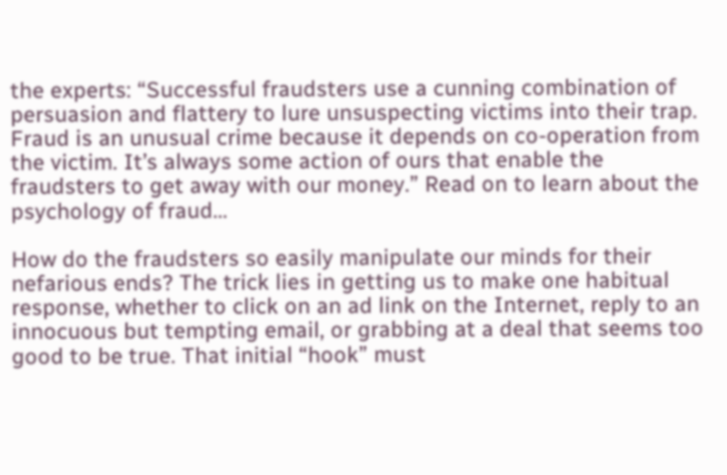the experts: “Successful fraudsters use a cunning combination of persuasion and flattery to lure unsuspecting victims into their trap. Fraud is an unusual crime because it depends on co-operation from the victim. It’s always some action of ours that enable the fraudsters to get away with our money.” Read on to learn about the psychology of fraud…

How do the fraudsters so easily manipulate our minds for their nefarious ends? The trick lies in getting us to make one habitual response, whether to click on an ad link on the Internet, reply to an innocuous but tempting email, or grabbing at a deal that seems too good to be true. That initial “hook” must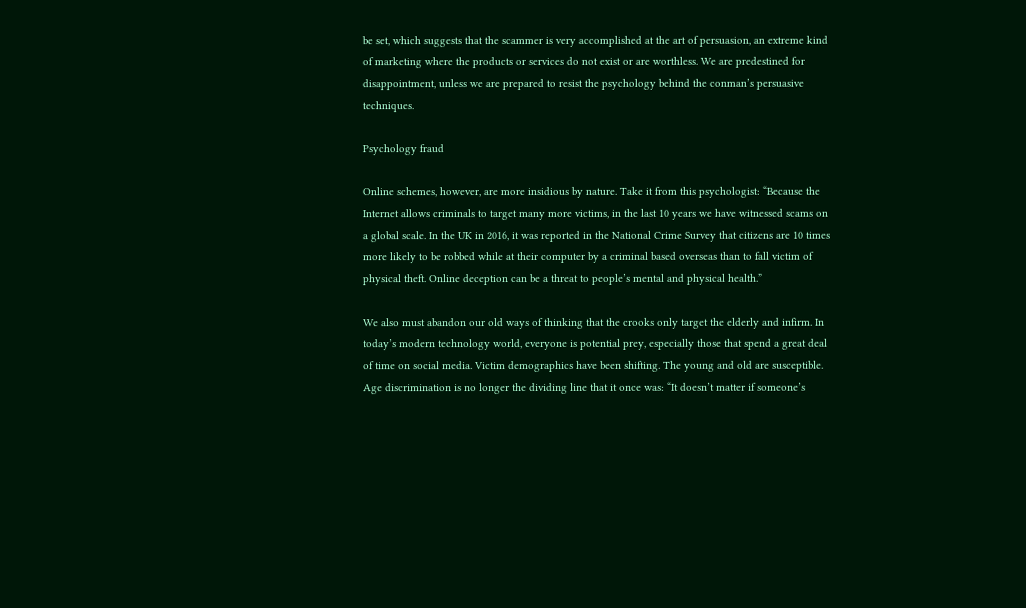be set, which suggests that the scammer is very accomplished at the art of persuasion, an extreme kind of marketing where the products or services do not exist or are worthless. We are predestined for disappointment, unless we are prepared to resist the psychology behind the conman’s persuasive techniques.

Psychology fraud

Online schemes, however, are more insidious by nature. Take it from this psychologist: “Because the Internet allows criminals to target many more victims, in the last 10 years we have witnessed scams on a global scale. In the UK in 2016, it was reported in the National Crime Survey that citizens are 10 times more likely to be robbed while at their computer by a criminal based overseas than to fall victim of physical theft. Online deception can be a threat to people’s mental and physical health.”

We also must abandon our old ways of thinking that the crooks only target the elderly and infirm. In today’s modern technology world, everyone is potential prey, especially those that spend a great deal of time on social media. Victim demographics have been shifting. The young and old are susceptible. Age discrimination is no longer the dividing line that it once was: “It doesn’t matter if someone’s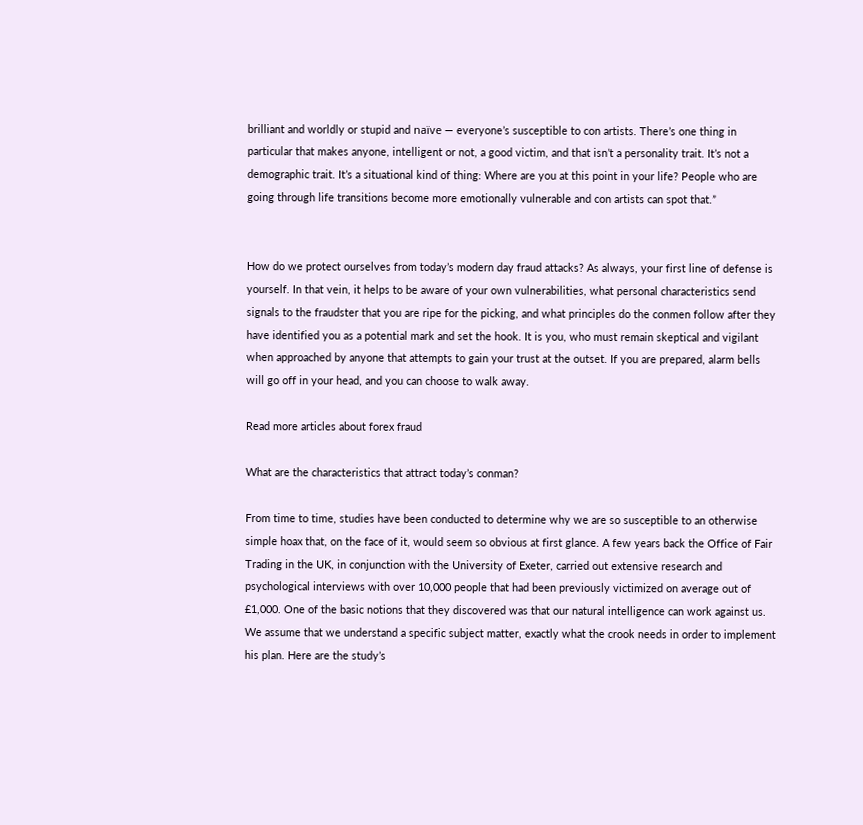brilliant and worldly or stupid and naïve — everyone’s susceptible to con artists. There’s one thing in particular that makes anyone, intelligent or not, a good victim, and that isn’t a personality trait. It’s not a demographic trait. It’s a situational kind of thing: Where are you at this point in your life? People who are going through life transitions become more emotionally vulnerable and con artists can spot that.”


How do we protect ourselves from today’s modern day fraud attacks? As always, your first line of defense is yourself. In that vein, it helps to be aware of your own vulnerabilities, what personal characteristics send signals to the fraudster that you are ripe for the picking, and what principles do the conmen follow after they have identified you as a potential mark and set the hook. It is you, who must remain skeptical and vigilant when approached by anyone that attempts to gain your trust at the outset. If you are prepared, alarm bells will go off in your head, and you can choose to walk away.

Read more articles about forex fraud

What are the characteristics that attract today’s conman?

From time to time, studies have been conducted to determine why we are so susceptible to an otherwise simple hoax that, on the face of it, would seem so obvious at first glance. A few years back the Office of Fair Trading in the UK, in conjunction with the University of Exeter, carried out extensive research and psychological interviews with over 10,000 people that had been previously victimized on average out of £1,000. One of the basic notions that they discovered was that our natural intelligence can work against us. We assume that we understand a specific subject matter, exactly what the crook needs in order to implement his plan. Here are the study’s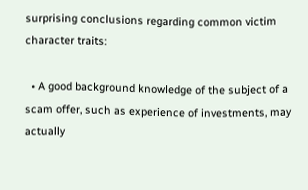surprising conclusions regarding common victim character traits:

  • A good background knowledge of the subject of a scam offer, such as experience of investments, may actually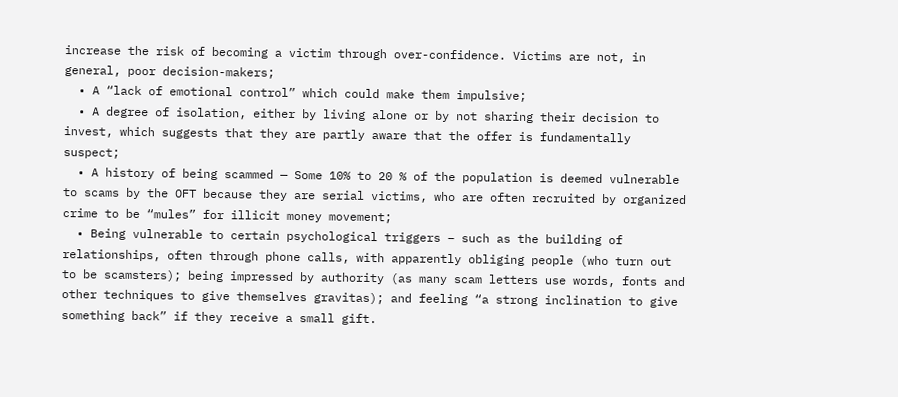increase the risk of becoming a victim through over-confidence. Victims are not, in general, poor decision-makers;
  • A “lack of emotional control” which could make them impulsive;
  • A degree of isolation, either by living alone or by not sharing their decision to invest, which suggests that they are partly aware that the offer is fundamentally suspect;
  • A history of being scammed — Some 10% to 20 % of the population is deemed vulnerable to scams by the OFT because they are serial victims, who are often recruited by organized crime to be “mules” for illicit money movement;
  • Being vulnerable to certain psychological triggers – such as the building of relationships, often through phone calls, with apparently obliging people (who turn out to be scamsters); being impressed by authority (as many scam letters use words, fonts and other techniques to give themselves gravitas); and feeling “a strong inclination to give something back” if they receive a small gift.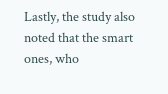Lastly, the study also noted that the smart ones, who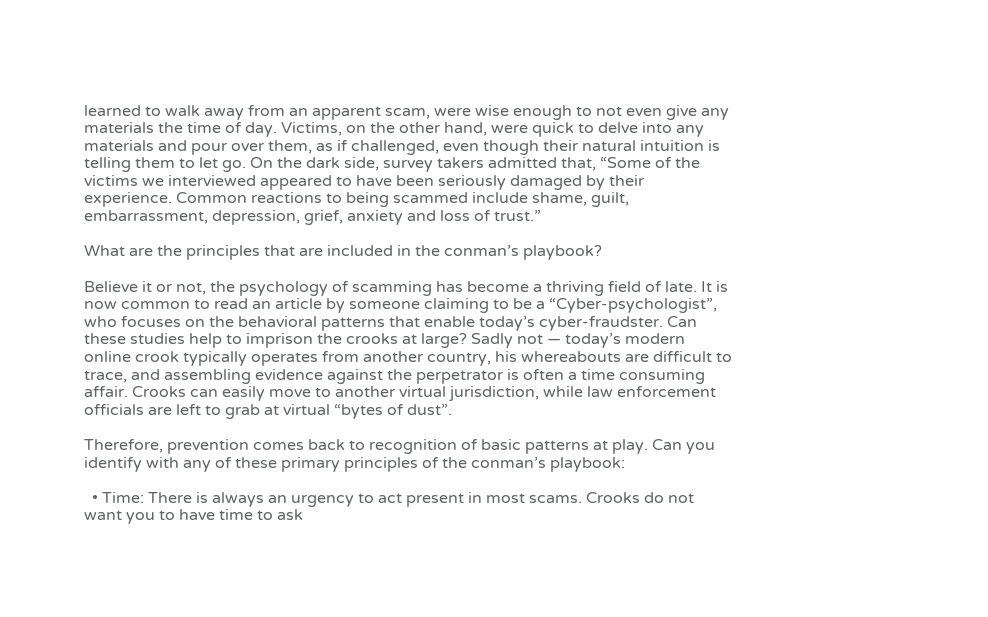learned to walk away from an apparent scam, were wise enough to not even give any materials the time of day. Victims, on the other hand, were quick to delve into any materials and pour over them, as if challenged, even though their natural intuition is telling them to let go. On the dark side, survey takers admitted that, “Some of the victims we interviewed appeared to have been seriously damaged by their experience. Common reactions to being scammed include shame, guilt, embarrassment, depression, grief, anxiety and loss of trust.”

What are the principles that are included in the conman’s playbook?

Believe it or not, the psychology of scamming has become a thriving field of late. It is now common to read an article by someone claiming to be a “Cyber-psychologist”, who focuses on the behavioral patterns that enable today’s cyber-fraudster. Can these studies help to imprison the crooks at large? Sadly not — today’s modern online crook typically operates from another country, his whereabouts are difficult to trace, and assembling evidence against the perpetrator is often a time consuming affair. Crooks can easily move to another virtual jurisdiction, while law enforcement officials are left to grab at virtual “bytes of dust”.

Therefore, prevention comes back to recognition of basic patterns at play. Can you identify with any of these primary principles of the conman’s playbook:

  • Time: There is always an urgency to act present in most scams. Crooks do not want you to have time to ask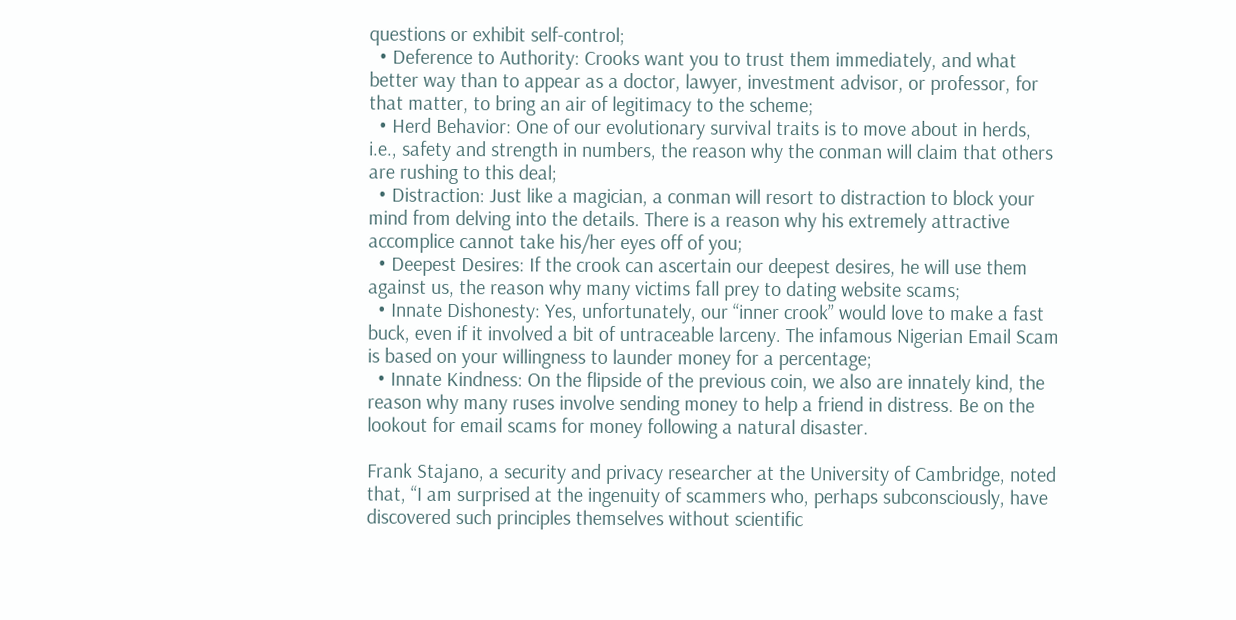questions or exhibit self-control;
  • Deference to Authority: Crooks want you to trust them immediately, and what better way than to appear as a doctor, lawyer, investment advisor, or professor, for that matter, to bring an air of legitimacy to the scheme;
  • Herd Behavior: One of our evolutionary survival traits is to move about in herds, i.e., safety and strength in numbers, the reason why the conman will claim that others are rushing to this deal;
  • Distraction: Just like a magician, a conman will resort to distraction to block your mind from delving into the details. There is a reason why his extremely attractive accomplice cannot take his/her eyes off of you;
  • Deepest Desires: If the crook can ascertain our deepest desires, he will use them against us, the reason why many victims fall prey to dating website scams;
  • Innate Dishonesty: Yes, unfortunately, our “inner crook” would love to make a fast buck, even if it involved a bit of untraceable larceny. The infamous Nigerian Email Scam is based on your willingness to launder money for a percentage;
  • Innate Kindness: On the flipside of the previous coin, we also are innately kind, the reason why many ruses involve sending money to help a friend in distress. Be on the lookout for email scams for money following a natural disaster.

Frank Stajano, a security and privacy researcher at the University of Cambridge, noted that, “I am surprised at the ingenuity of scammers who, perhaps subconsciously, have discovered such principles themselves without scientific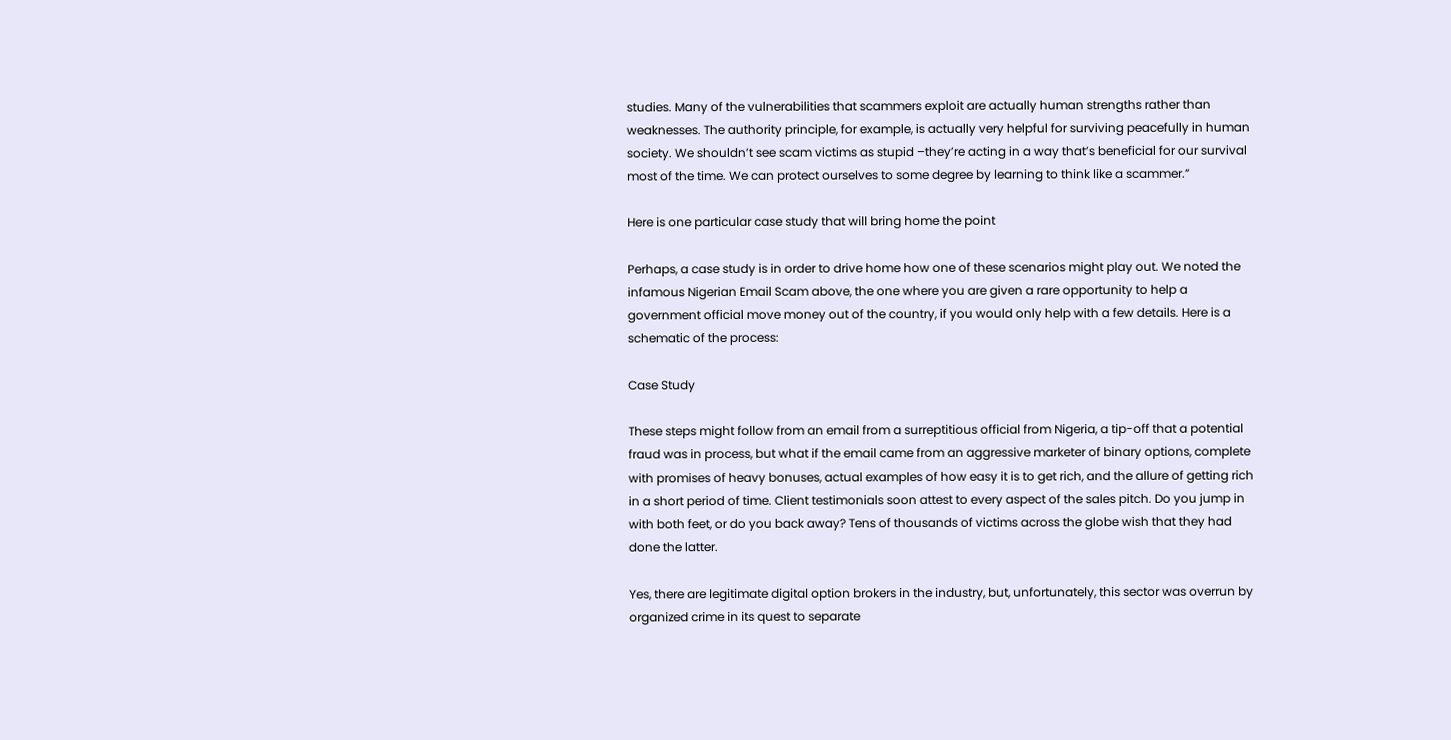studies. Many of the vulnerabilities that scammers exploit are actually human strengths rather than weaknesses. The authority principle, for example, is actually very helpful for surviving peacefully in human society. We shouldn’t see scam victims as stupid –they’re acting in a way that’s beneficial for our survival most of the time. We can protect ourselves to some degree by learning to think like a scammer.”

Here is one particular case study that will bring home the point

Perhaps, a case study is in order to drive home how one of these scenarios might play out. We noted the infamous Nigerian Email Scam above, the one where you are given a rare opportunity to help a government official move money out of the country, if you would only help with a few details. Here is a schematic of the process:

Case Study

These steps might follow from an email from a surreptitious official from Nigeria, a tip-off that a potential fraud was in process, but what if the email came from an aggressive marketer of binary options, complete with promises of heavy bonuses, actual examples of how easy it is to get rich, and the allure of getting rich in a short period of time. Client testimonials soon attest to every aspect of the sales pitch. Do you jump in with both feet, or do you back away? Tens of thousands of victims across the globe wish that they had done the latter.

Yes, there are legitimate digital option brokers in the industry, but, unfortunately, this sector was overrun by organized crime in its quest to separate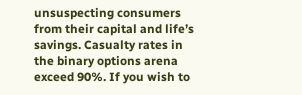unsuspecting consumers from their capital and life’s savings. Casualty rates in the binary options arena exceed 90%. If you wish to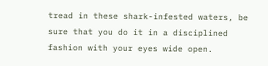tread in these shark-infested waters, be sure that you do it in a disciplined fashion with your eyes wide open.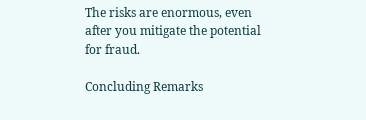The risks are enormous, even after you mitigate the potential for fraud.

Concluding Remarks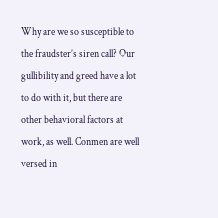Why are we so susceptible to the fraudster’s siren call? Our gullibility and greed have a lot to do with it, but there are other behavioral factors at work, as well. Conmen are well versed in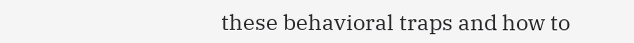these behavioral traps and how to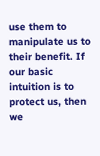use them to manipulate us to their benefit. If our basic intuition is to protect us, then we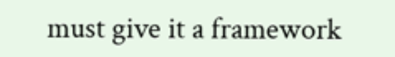must give it a framework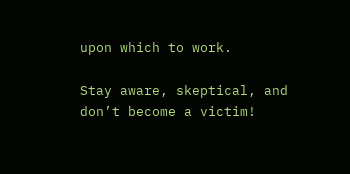upon which to work.

Stay aware, skeptical, and don’t become a victim!